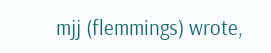mjj (flemmings) wrote,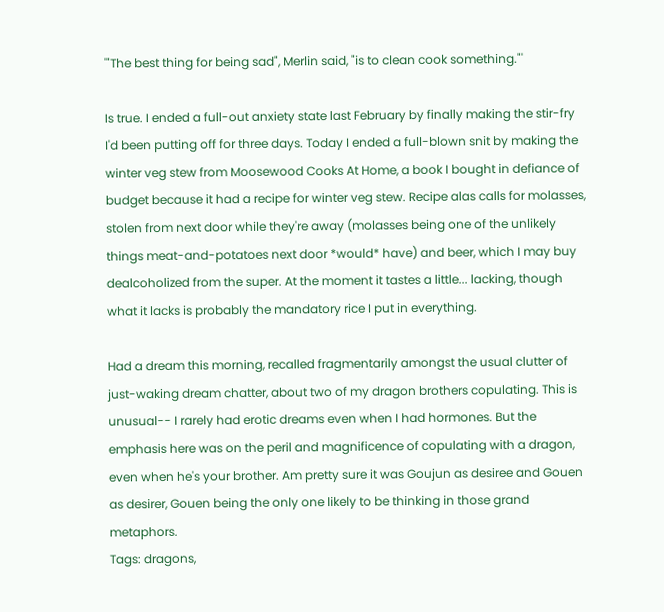'"The best thing for being sad", Merlin said, "is to clean cook something."'

Is true. I ended a full-out anxiety state last February by finally making the stir-fry I'd been putting off for three days. Today I ended a full-blown snit by making the winter veg stew from Moosewood Cooks At Home, a book I bought in defiance of budget because it had a recipe for winter veg stew. Recipe alas calls for molasses, stolen from next door while they're away (molasses being one of the unlikely things meat-and-potatoes next door *would* have) and beer, which I may buy dealcoholized from the super. At the moment it tastes a little... lacking, though what it lacks is probably the mandatory rice I put in everything.

Had a dream this morning, recalled fragmentarily amongst the usual clutter of just-waking dream chatter, about two of my dragon brothers copulating. This is unusual-- I rarely had erotic dreams even when I had hormones. But the emphasis here was on the peril and magnificence of copulating with a dragon, even when he's your brother. Am pretty sure it was Goujun as desiree and Gouen as desirer, Gouen being the only one likely to be thinking in those grand metaphors.
Tags: dragons,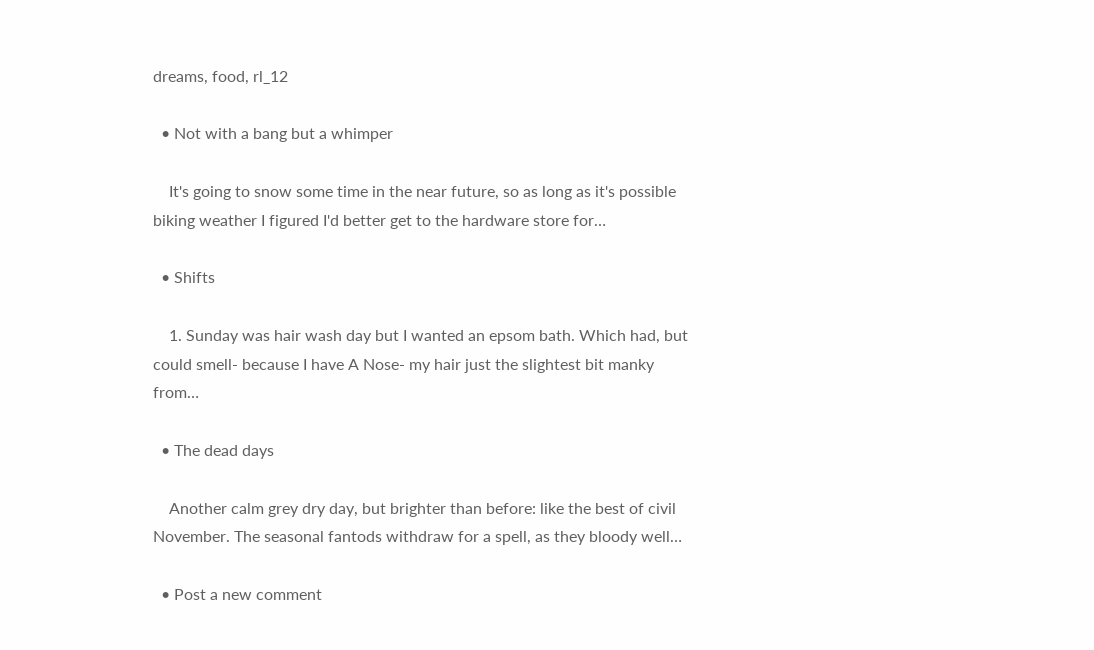dreams, food, rl_12

  • Not with a bang but a whimper

    It's going to snow some time in the near future, so as long as it's possible biking weather I figured I'd better get to the hardware store for…

  • Shifts

    1. Sunday was hair wash day but I wanted an epsom bath. Which had, but could smell- because I have A Nose- my hair just the slightest bit manky from…

  • The dead days

    Another calm grey dry day, but brighter than before: like the best of civil November. The seasonal fantods withdraw for a spell, as they bloody well…

  • Post a new comment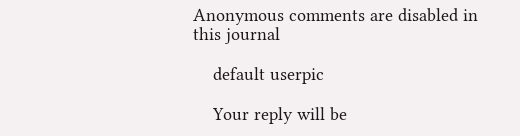Anonymous comments are disabled in this journal

    default userpic

    Your reply will be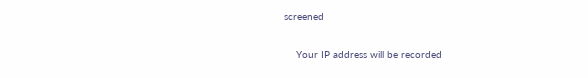screened

    Your IP address will be recorded